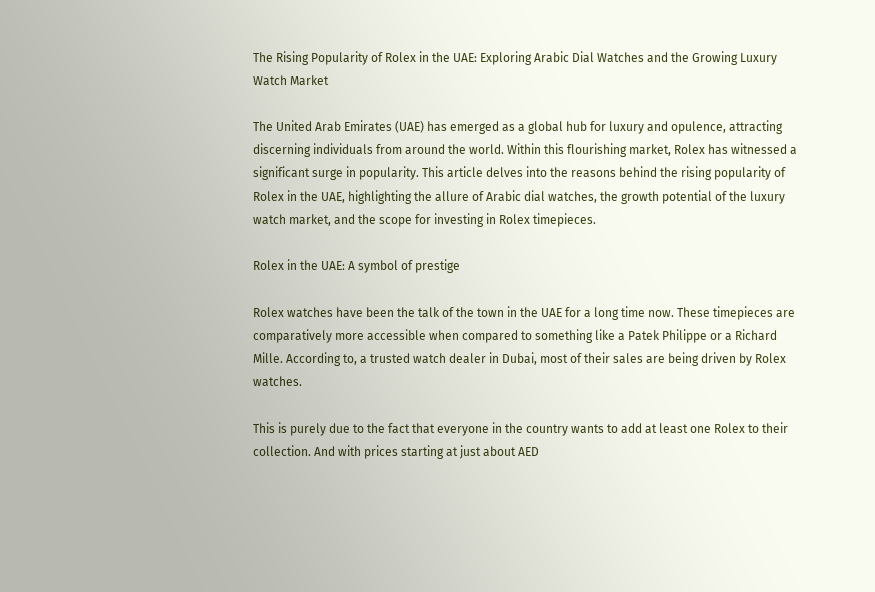The Rising Popularity of Rolex in the UAE: Exploring Arabic Dial Watches and the Growing Luxury Watch Market

The United Arab Emirates (UAE) has emerged as a global hub for luxury and opulence, attracting discerning individuals from around the world. Within this flourishing market, Rolex has witnessed a significant surge in popularity. This article delves into the reasons behind the rising popularity of Rolex in the UAE, highlighting the allure of Arabic dial watches, the growth potential of the luxury watch market, and the scope for investing in Rolex timepieces.

Rolex in the UAE: A symbol of prestige

Rolex watches have been the talk of the town in the UAE for a long time now. These timepieces are comparatively more accessible when compared to something like a Patek Philippe or a Richard Mille. According to, a trusted watch dealer in Dubai, most of their sales are being driven by Rolex watches.

This is purely due to the fact that everyone in the country wants to add at least one Rolex to their collection. And with prices starting at just about AED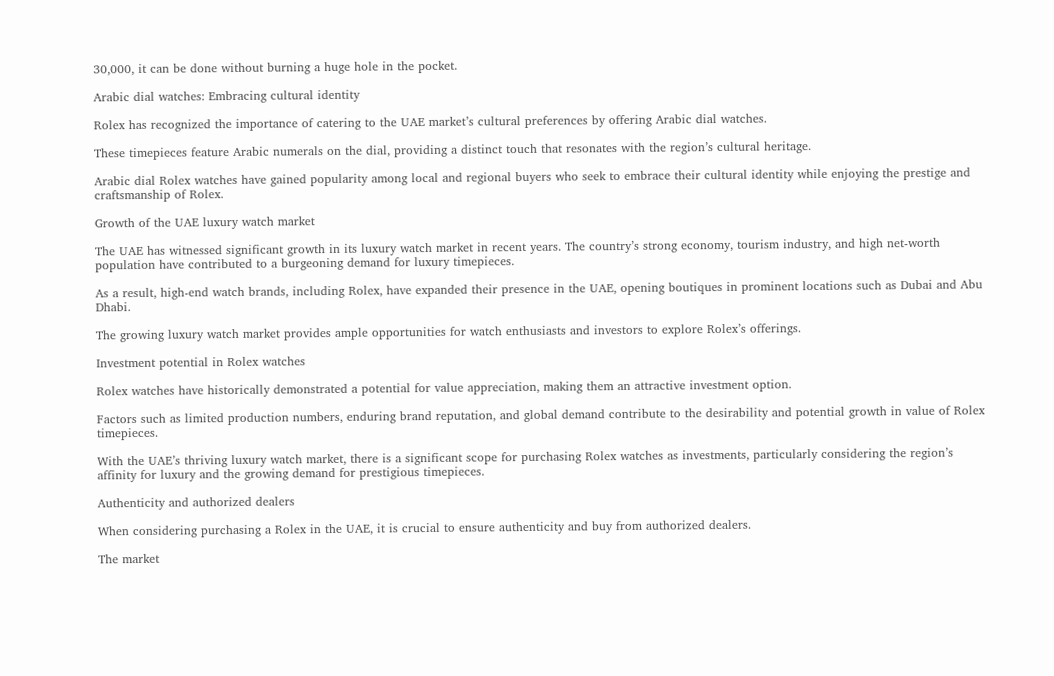30,000, it can be done without burning a huge hole in the pocket.

Arabic dial watches: Embracing cultural identity

Rolex has recognized the importance of catering to the UAE market’s cultural preferences by offering Arabic dial watches.

These timepieces feature Arabic numerals on the dial, providing a distinct touch that resonates with the region’s cultural heritage.

Arabic dial Rolex watches have gained popularity among local and regional buyers who seek to embrace their cultural identity while enjoying the prestige and craftsmanship of Rolex.

Growth of the UAE luxury watch market

The UAE has witnessed significant growth in its luxury watch market in recent years. The country’s strong economy, tourism industry, and high net-worth population have contributed to a burgeoning demand for luxury timepieces.

As a result, high-end watch brands, including Rolex, have expanded their presence in the UAE, opening boutiques in prominent locations such as Dubai and Abu Dhabi.

The growing luxury watch market provides ample opportunities for watch enthusiasts and investors to explore Rolex’s offerings.

Investment potential in Rolex watches

Rolex watches have historically demonstrated a potential for value appreciation, making them an attractive investment option.

Factors such as limited production numbers, enduring brand reputation, and global demand contribute to the desirability and potential growth in value of Rolex timepieces.

With the UAE’s thriving luxury watch market, there is a significant scope for purchasing Rolex watches as investments, particularly considering the region’s affinity for luxury and the growing demand for prestigious timepieces.

Authenticity and authorized dealers

When considering purchasing a Rolex in the UAE, it is crucial to ensure authenticity and buy from authorized dealers.

The market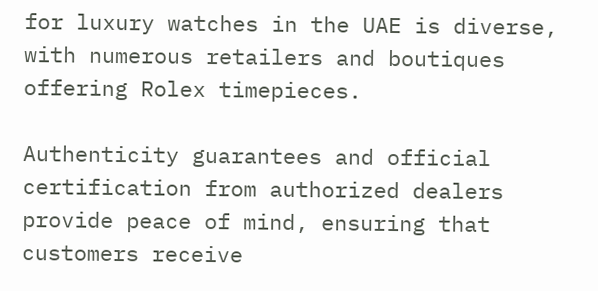for luxury watches in the UAE is diverse, with numerous retailers and boutiques offering Rolex timepieces.

Authenticity guarantees and official certification from authorized dealers provide peace of mind, ensuring that customers receive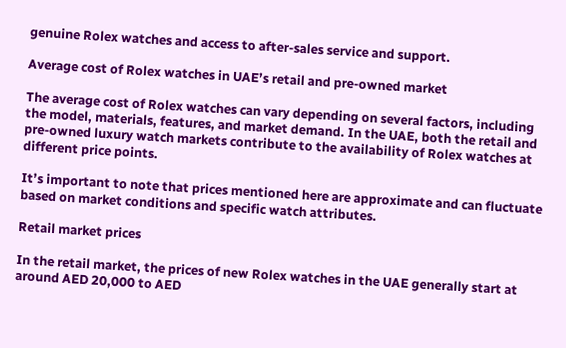genuine Rolex watches and access to after-sales service and support.

Average cost of Rolex watches in UAE’s retail and pre-owned market

The average cost of Rolex watches can vary depending on several factors, including the model, materials, features, and market demand. In the UAE, both the retail and pre-owned luxury watch markets contribute to the availability of Rolex watches at different price points.

It’s important to note that prices mentioned here are approximate and can fluctuate based on market conditions and specific watch attributes.

Retail market prices

In the retail market, the prices of new Rolex watches in the UAE generally start at around AED 20,000 to AED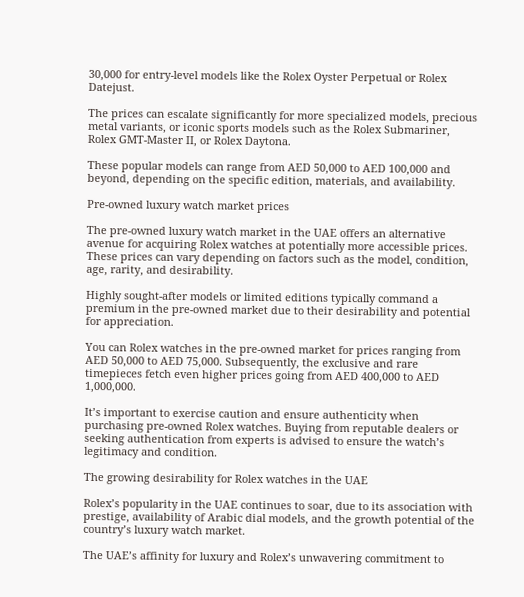30,000 for entry-level models like the Rolex Oyster Perpetual or Rolex Datejust.

The prices can escalate significantly for more specialized models, precious metal variants, or iconic sports models such as the Rolex Submariner, Rolex GMT-Master II, or Rolex Daytona.

These popular models can range from AED 50,000 to AED 100,000 and beyond, depending on the specific edition, materials, and availability.

Pre-owned luxury watch market prices

The pre-owned luxury watch market in the UAE offers an alternative avenue for acquiring Rolex watches at potentially more accessible prices. These prices can vary depending on factors such as the model, condition, age, rarity, and desirability.

Highly sought-after models or limited editions typically command a premium in the pre-owned market due to their desirability and potential for appreciation.

You can Rolex watches in the pre-owned market for prices ranging from AED 50,000 to AED 75,000. Subsequently, the exclusive and rare timepieces fetch even higher prices going from AED 400,000 to AED 1,000,000.

It’s important to exercise caution and ensure authenticity when purchasing pre-owned Rolex watches. Buying from reputable dealers or seeking authentication from experts is advised to ensure the watch’s legitimacy and condition.

The growing desirability for Rolex watches in the UAE

Rolex’s popularity in the UAE continues to soar, due to its association with prestige, availability of Arabic dial models, and the growth potential of the country’s luxury watch market.

The UAE’s affinity for luxury and Rolex’s unwavering commitment to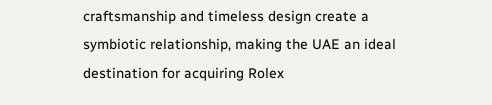craftsmanship and timeless design create a symbiotic relationship, making the UAE an ideal destination for acquiring Rolex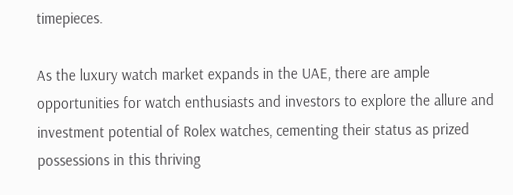timepieces.

As the luxury watch market expands in the UAE, there are ample opportunities for watch enthusiasts and investors to explore the allure and investment potential of Rolex watches, cementing their status as prized possessions in this thriving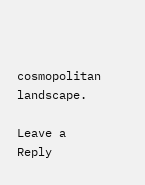cosmopolitan landscape.

Leave a Reply